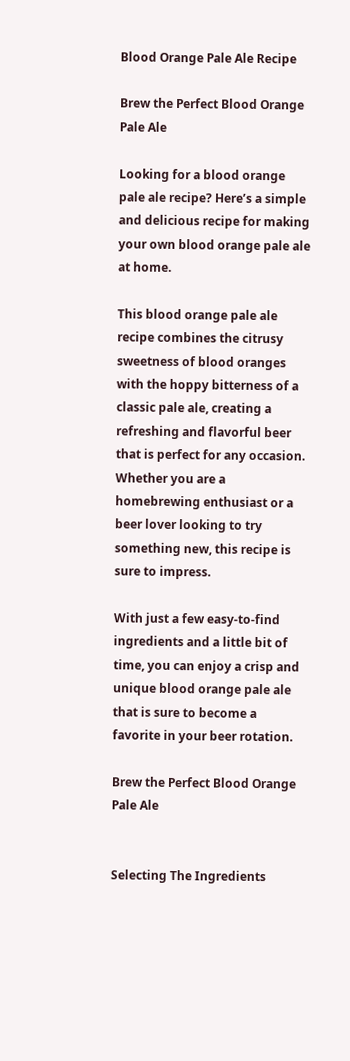Blood Orange Pale Ale Recipe

Brew the Perfect Blood Orange Pale Ale

Looking for a blood orange pale ale recipe? Here’s a simple and delicious recipe for making your own blood orange pale ale at home.

This blood orange pale ale recipe combines the citrusy sweetness of blood oranges with the hoppy bitterness of a classic pale ale, creating a refreshing and flavorful beer that is perfect for any occasion. Whether you are a homebrewing enthusiast or a beer lover looking to try something new, this recipe is sure to impress.

With just a few easy-to-find ingredients and a little bit of time, you can enjoy a crisp and unique blood orange pale ale that is sure to become a favorite in your beer rotation.

Brew the Perfect Blood Orange Pale Ale


Selecting The Ingredients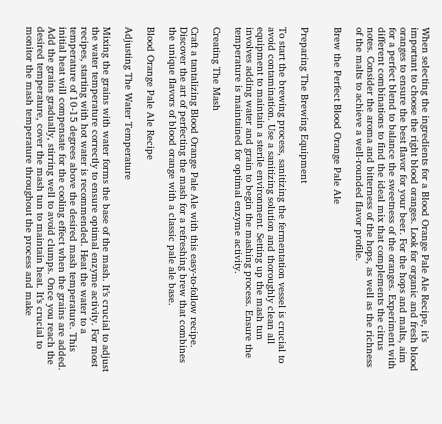When selecting the ingredients for a Blood Orange Pale Ale Recipe, it’s important to choose the right blood oranges. Look for organic and fresh blood oranges to ensure the best flavor for your beer. For the hops and malts, aim for a perfect blend to balance the sweetness of the oranges. Experiment with different combinations to find the ideal mix that complements the citrus notes. Consider the aroma and bitterness of the hops, as well as the richness of the malts to achieve a well-rounded flavor profile.

Brew the Perfect Blood Orange Pale Ale


Preparing The Brewing Equipment

To start the brewing process, sanitizing the fermentation vessel is crucial to avoid contamination. Use a sanitizing solution and thoroughly clean all equipment to maintain a sterile environment. Setting up the mash tun involves adding water and grain to begin the mashing process. Ensure the temperature is maintained for optimal enzyme activity.

Creating The Mash

Craft a tantalizing Blood Orange Pale Ale with this easy-to-follow recipe. Discover the art of perfecting the mash for a refreshing brew that combines the unique flavors of blood orange with a classic pale ale base.

Blood Orange Pale Ale Recipe

Adjusting The Water Temperature

Mixing the grains with water forms the base of the mash. It’s crucial to adjust the water temperature correctly to ensure optimal enzyme activity. For most recipes, starting with hot water is recommended. Heat the water to a temperature of 10-15 degrees above the desired mash temperature. This initial heat will compensate for the cooling effect when the grains are added. Add the grains gradually, stirring well to avoid clumps. Once you reach the desired temperature, cover the mash tun to maintain heat. It’s crucial to monitor the mash temperature throughout the process and make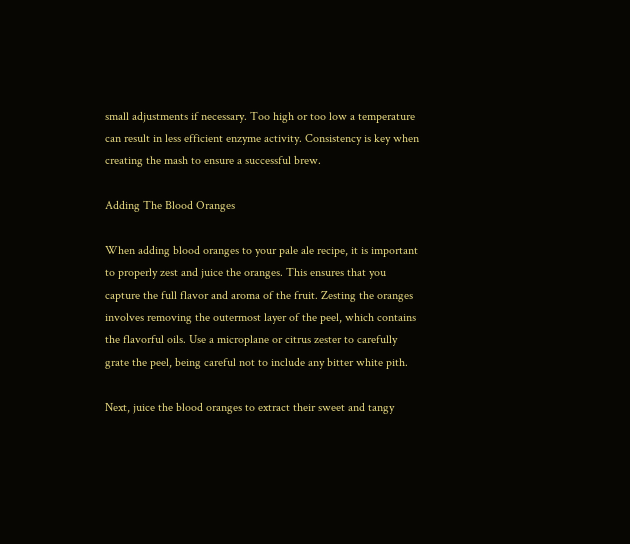small adjustments if necessary. Too high or too low a temperature can result in less efficient enzyme activity. Consistency is key when creating the mash to ensure a successful brew.

Adding The Blood Oranges

When adding blood oranges to your pale ale recipe, it is important to properly zest and juice the oranges. This ensures that you capture the full flavor and aroma of the fruit. Zesting the oranges involves removing the outermost layer of the peel, which contains the flavorful oils. Use a microplane or citrus zester to carefully grate the peel, being careful not to include any bitter white pith.

Next, juice the blood oranges to extract their sweet and tangy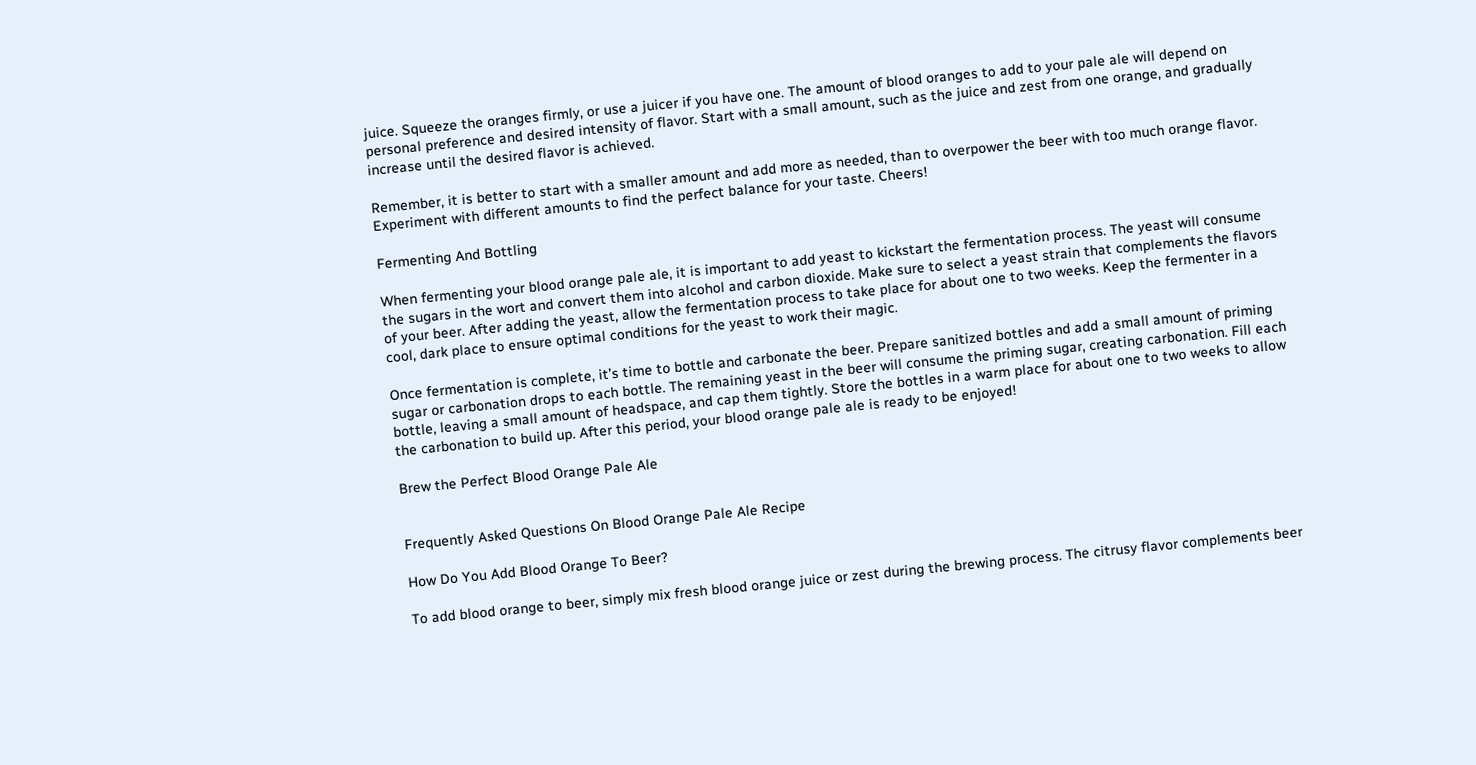juice. Squeeze the oranges firmly, or use a juicer if you have one. The amount of blood oranges to add to your pale ale will depend on personal preference and desired intensity of flavor. Start with a small amount, such as the juice and zest from one orange, and gradually increase until the desired flavor is achieved.

Remember, it is better to start with a smaller amount and add more as needed, than to overpower the beer with too much orange flavor. Experiment with different amounts to find the perfect balance for your taste. Cheers!

Fermenting And Bottling

When fermenting your blood orange pale ale, it is important to add yeast to kickstart the fermentation process. The yeast will consume the sugars in the wort and convert them into alcohol and carbon dioxide. Make sure to select a yeast strain that complements the flavors of your beer. After adding the yeast, allow the fermentation process to take place for about one to two weeks. Keep the fermenter in a cool, dark place to ensure optimal conditions for the yeast to work their magic.

Once fermentation is complete, it’s time to bottle and carbonate the beer. Prepare sanitized bottles and add a small amount of priming sugar or carbonation drops to each bottle. The remaining yeast in the beer will consume the priming sugar, creating carbonation. Fill each bottle, leaving a small amount of headspace, and cap them tightly. Store the bottles in a warm place for about one to two weeks to allow the carbonation to build up. After this period, your blood orange pale ale is ready to be enjoyed!

Brew the Perfect Blood Orange Pale Ale


Frequently Asked Questions On Blood Orange Pale Ale Recipe

How Do You Add Blood Orange To Beer?

To add blood orange to beer, simply mix fresh blood orange juice or zest during the brewing process. The citrusy flavor complements beer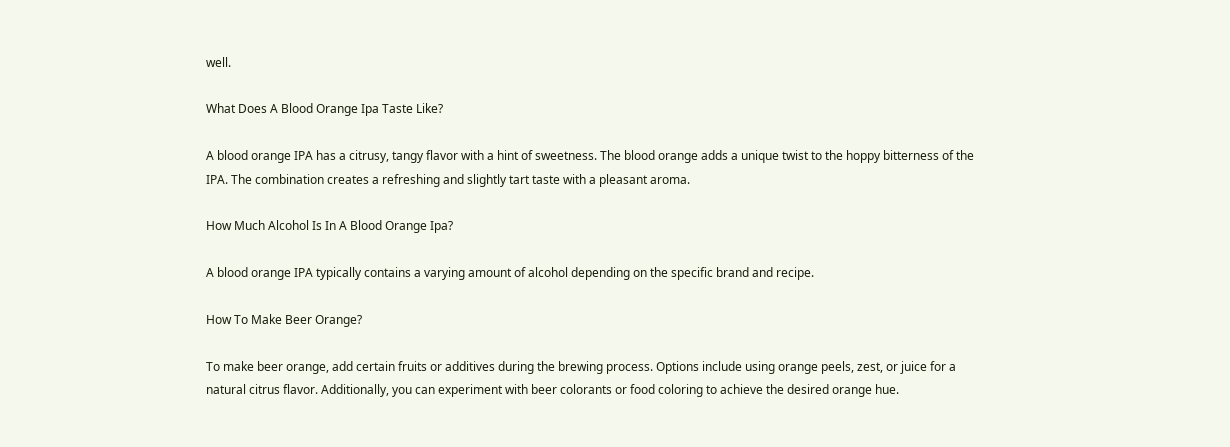well.

What Does A Blood Orange Ipa Taste Like?

A blood orange IPA has a citrusy, tangy flavor with a hint of sweetness. The blood orange adds a unique twist to the hoppy bitterness of the IPA. The combination creates a refreshing and slightly tart taste with a pleasant aroma.

How Much Alcohol Is In A Blood Orange Ipa?

A blood orange IPA typically contains a varying amount of alcohol depending on the specific brand and recipe.

How To Make Beer Orange?

To make beer orange, add certain fruits or additives during the brewing process. Options include using orange peels, zest, or juice for a natural citrus flavor. Additionally, you can experiment with beer colorants or food coloring to achieve the desired orange hue.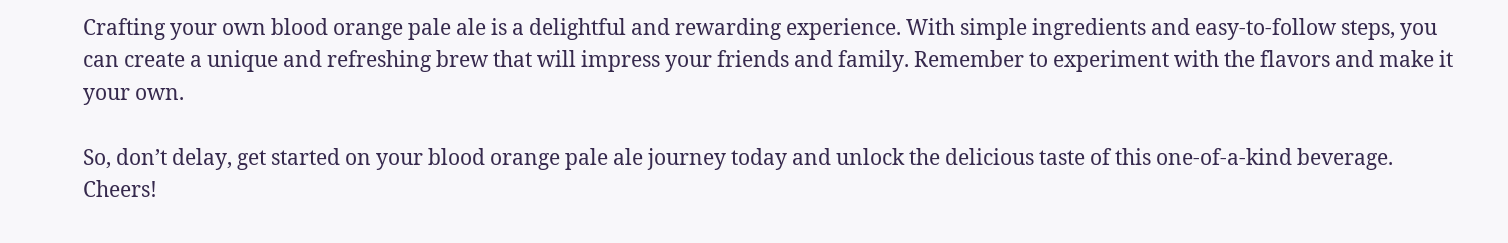Crafting your own blood orange pale ale is a delightful and rewarding experience. With simple ingredients and easy-to-follow steps, you can create a unique and refreshing brew that will impress your friends and family. Remember to experiment with the flavors and make it your own.

So, don’t delay, get started on your blood orange pale ale journey today and unlock the delicious taste of this one-of-a-kind beverage. Cheers!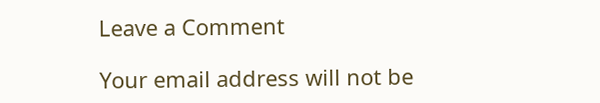Leave a Comment

Your email address will not be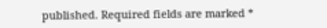published. Required fields are marked *